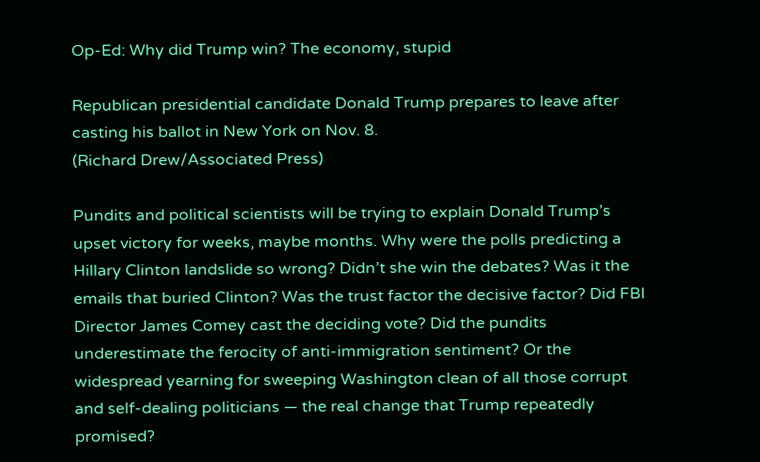Op-Ed: Why did Trump win? The economy, stupid

Republican presidential candidate Donald Trump prepares to leave after casting his ballot in New York on Nov. 8.
(Richard Drew/Associated Press)

Pundits and political scientists will be trying to explain Donald Trump’s upset victory for weeks, maybe months. Why were the polls predicting a Hillary Clinton landslide so wrong? Didn’t she win the debates? Was it the emails that buried Clinton? Was the trust factor the decisive factor? Did FBI Director James Comey cast the deciding vote? Did the pundits underestimate the ferocity of anti-immigration sentiment? Or the widespread yearning for sweeping Washington clean of all those corrupt and self-dealing politicians — the real change that Trump repeatedly promised?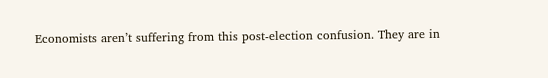Economists aren’t suffering from this post-election confusion. They are in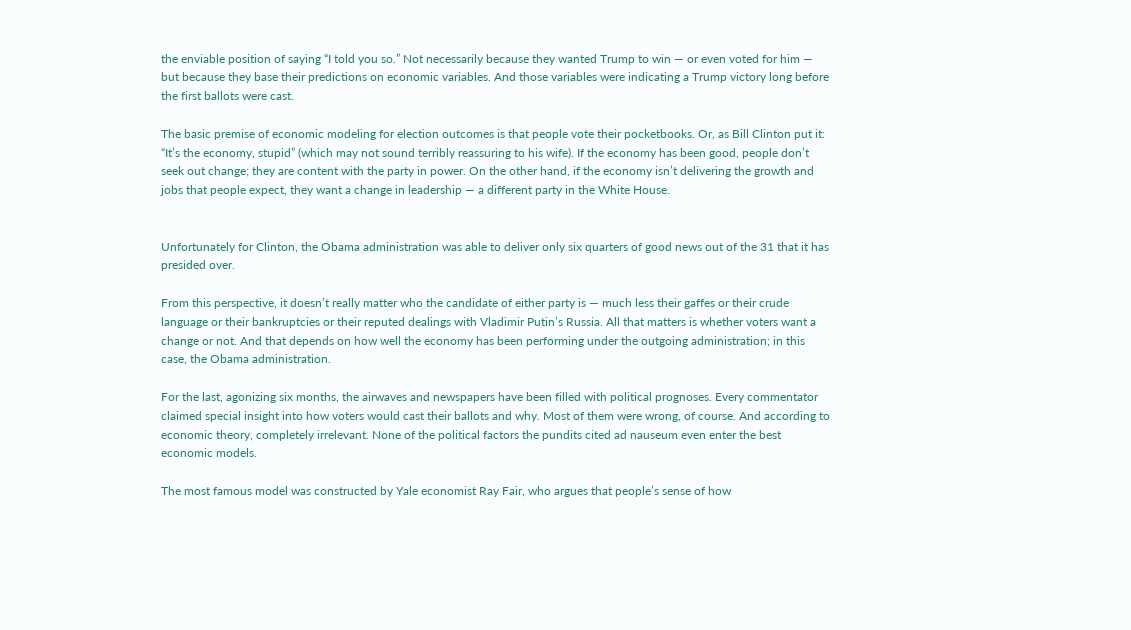the enviable position of saying “I told you so.” Not necessarily because they wanted Trump to win — or even voted for him — but because they base their predictions on economic variables. And those variables were indicating a Trump victory long before the first ballots were cast.

The basic premise of economic modeling for election outcomes is that people vote their pocketbooks. Or, as Bill Clinton put it: “It’s the economy, stupid” (which may not sound terribly reassuring to his wife). If the economy has been good, people don’t seek out change; they are content with the party in power. On the other hand, if the economy isn’t delivering the growth and jobs that people expect, they want a change in leadership — a different party in the White House.


Unfortunately for Clinton, the Obama administration was able to deliver only six quarters of good news out of the 31 that it has presided over.

From this perspective, it doesn’t really matter who the candidate of either party is — much less their gaffes or their crude language or their bankruptcies or their reputed dealings with Vladimir Putin’s Russia. All that matters is whether voters want a change or not. And that depends on how well the economy has been performing under the outgoing administration; in this case, the Obama administration.

For the last, agonizing six months, the airwaves and newspapers have been filled with political prognoses. Every commentator claimed special insight into how voters would cast their ballots and why. Most of them were wrong, of course. And according to economic theory, completely irrelevant. None of the political factors the pundits cited ad nauseum even enter the best economic models.

The most famous model was constructed by Yale economist Ray Fair, who argues that people’s sense of how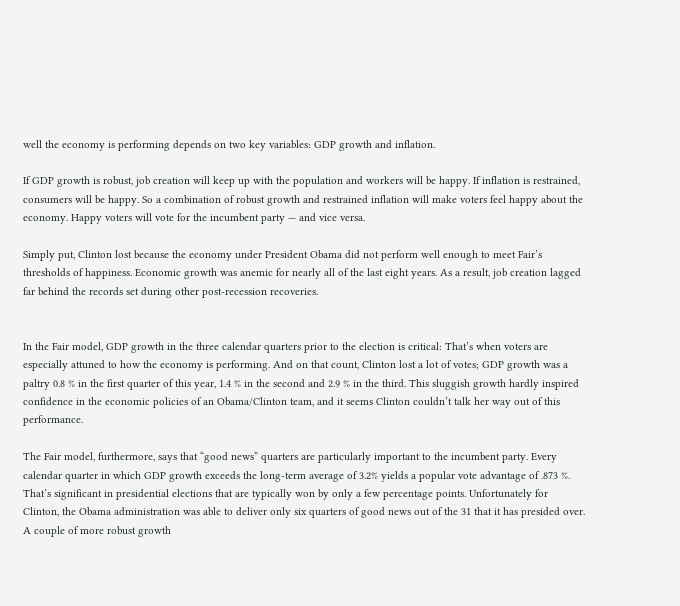well the economy is performing depends on two key variables: GDP growth and inflation.

If GDP growth is robust, job creation will keep up with the population and workers will be happy. If inflation is restrained, consumers will be happy. So a combination of robust growth and restrained inflation will make voters feel happy about the economy. Happy voters will vote for the incumbent party — and vice versa.

Simply put, Clinton lost because the economy under President Obama did not perform well enough to meet Fair’s thresholds of happiness. Economic growth was anemic for nearly all of the last eight years. As a result, job creation lagged far behind the records set during other post-recession recoveries.


In the Fair model, GDP growth in the three calendar quarters prior to the election is critical: That’s when voters are especially attuned to how the economy is performing. And on that count, Clinton lost a lot of votes; GDP growth was a paltry 0.8 % in the first quarter of this year, 1.4 % in the second and 2.9 % in the third. This sluggish growth hardly inspired confidence in the economic policies of an Obama/Clinton team, and it seems Clinton couldn’t talk her way out of this performance.

The Fair model, furthermore, says that “good news” quarters are particularly important to the incumbent party. Every calendar quarter in which GDP growth exceeds the long-term average of 3.2% yields a popular vote advantage of .873 %. That’s significant in presidential elections that are typically won by only a few percentage points. Unfortunately for Clinton, the Obama administration was able to deliver only six quarters of good news out of the 31 that it has presided over. A couple of more robust growth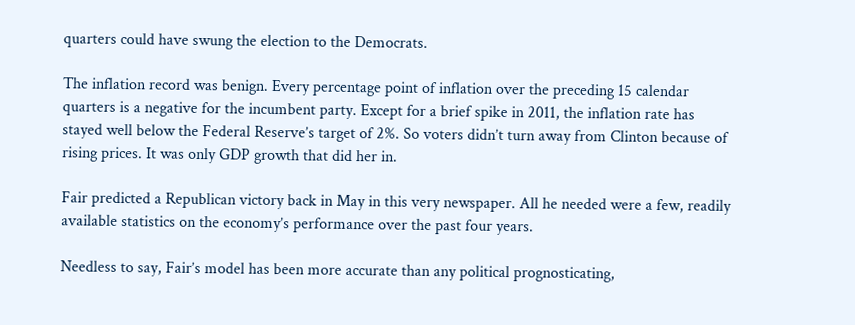quarters could have swung the election to the Democrats.

The inflation record was benign. Every percentage point of inflation over the preceding 15 calendar quarters is a negative for the incumbent party. Except for a brief spike in 2011, the inflation rate has stayed well below the Federal Reserve’s target of 2%. So voters didn’t turn away from Clinton because of rising prices. It was only GDP growth that did her in.

Fair predicted a Republican victory back in May in this very newspaper. All he needed were a few, readily available statistics on the economy’s performance over the past four years.

Needless to say, Fair’s model has been more accurate than any political prognosticating,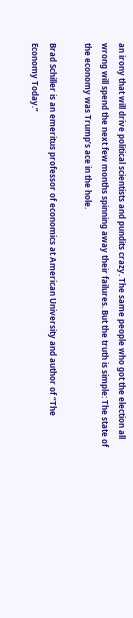an irony that will drive political scientists and pundits crazy. The same people who got the election all wrong will spend the next few months spinning away their failures. But the truth is simple: The state of the economy was Trump’s ace in the hole.

Brad Schiller is an emeritus professor of economics at American University and author of “The Economy Today.”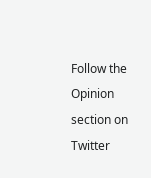Follow the Opinion section on Twitter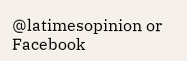@latimesopinion or Facebook